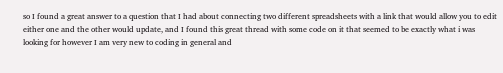so I found a great answer to a question that I had about connecting two different spreadsheets with a link that would allow you to edit either one and the other would update, and I found this great thread with some code on it that seemed to be exactly what i was looking for however I am very new to coding in general and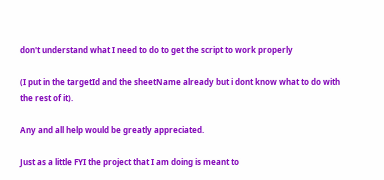don't understand what I need to do to get the script to work properly

(I put in the targetId and the sheetName already but i dont know what to do with the rest of it).

Any and all help would be greatly appreciated.

Just as a little FYI the project that I am doing is meant to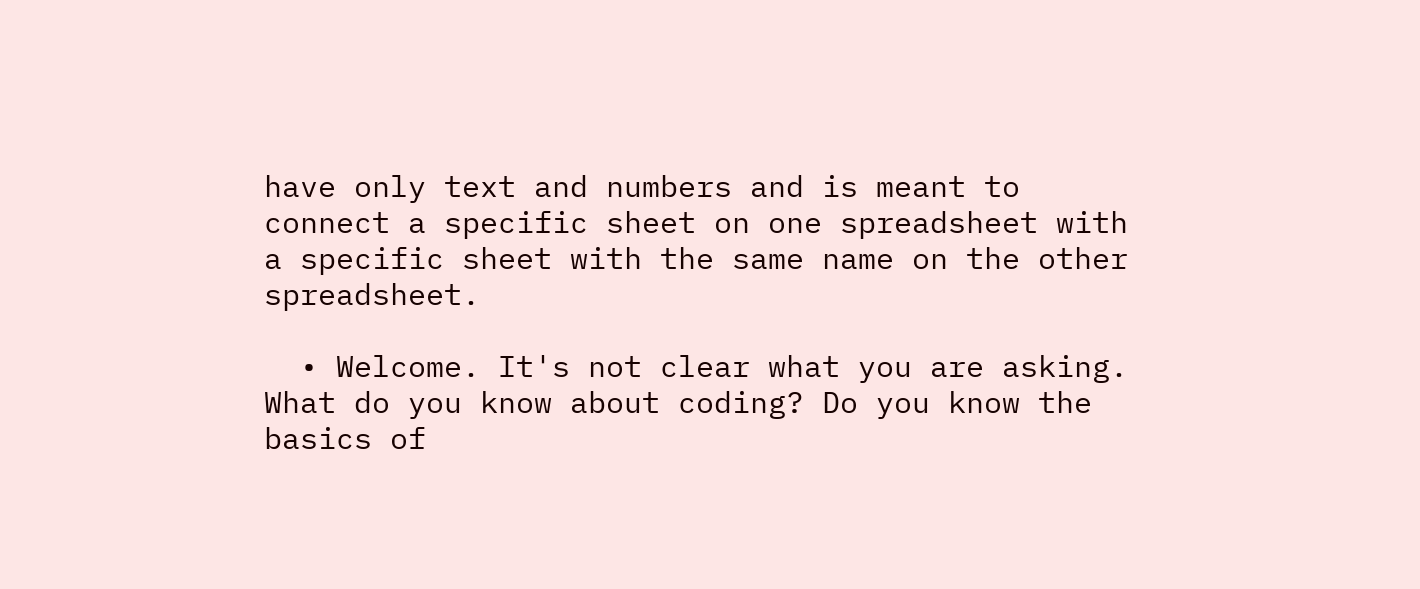have only text and numbers and is meant to connect a specific sheet on one spreadsheet with a specific sheet with the same name on the other spreadsheet.

  • Welcome. It's not clear what you are asking. What do you know about coding? Do you know the basics of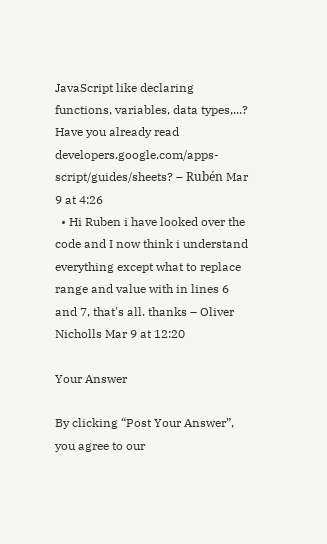JavaScript like declaring functions, variables, data types,...? Have you already read developers.google.com/apps-script/guides/sheets? – Rubén Mar 9 at 4:26
  • Hi Ruben i have looked over the code and I now think i understand everything except what to replace range and value with in lines 6 and 7, that's all. thanks – Oliver Nicholls Mar 9 at 12:20

Your Answer

By clicking “Post Your Answer”, you agree to our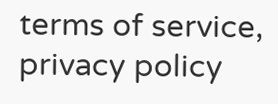terms of service, privacy policy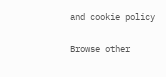and cookie policy

Browse other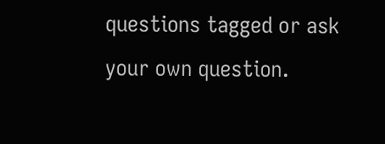questions tagged or ask your own question.